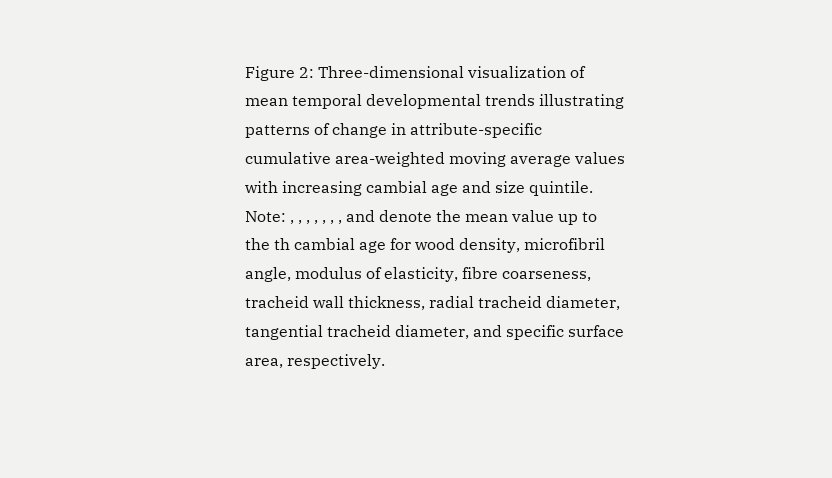Figure 2: Three-dimensional visualization of mean temporal developmental trends illustrating patterns of change in attribute-specific cumulative area-weighted moving average values with increasing cambial age and size quintile. Note: , , , , , , , and denote the mean value up to the th cambial age for wood density, microfibril angle, modulus of elasticity, fibre coarseness, tracheid wall thickness, radial tracheid diameter, tangential tracheid diameter, and specific surface area, respectively.